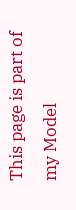This page is part of my Model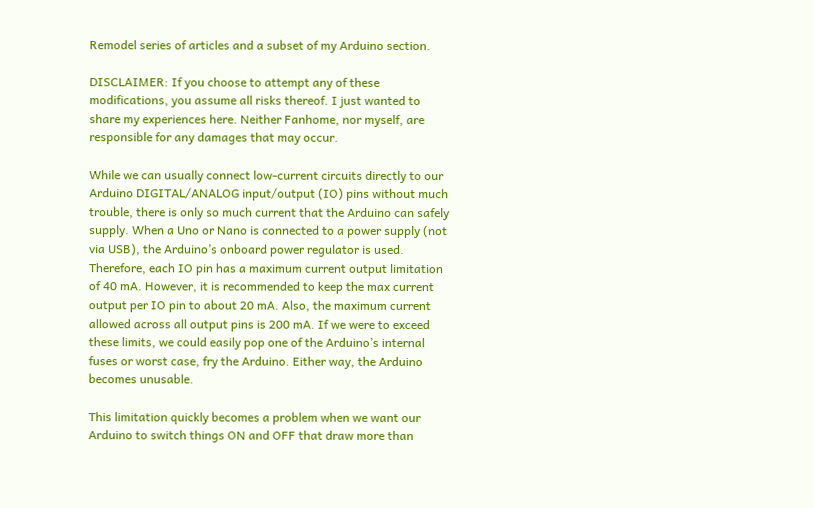Remodel series of articles and a subset of my Arduino section.

DISCLAIMER: If you choose to attempt any of these modifications, you assume all risks thereof. I just wanted to share my experiences here. Neither Fanhome, nor myself, are responsible for any damages that may occur.

While we can usually connect low-current circuits directly to our Arduino DIGITAL/ANALOG input/output (IO) pins without much trouble, there is only so much current that the Arduino can safely supply. When a Uno or Nano is connected to a power supply (not via USB), the Arduino’s onboard power regulator is used. Therefore, each IO pin has a maximum current output limitation of 40 mA. However, it is recommended to keep the max current output per IO pin to about 20 mA. Also, the maximum current allowed across all output pins is 200 mA. If we were to exceed these limits, we could easily pop one of the Arduino’s internal fuses or worst case, fry the Arduino. Either way, the Arduino becomes unusable.

This limitation quickly becomes a problem when we want our Arduino to switch things ON and OFF that draw more than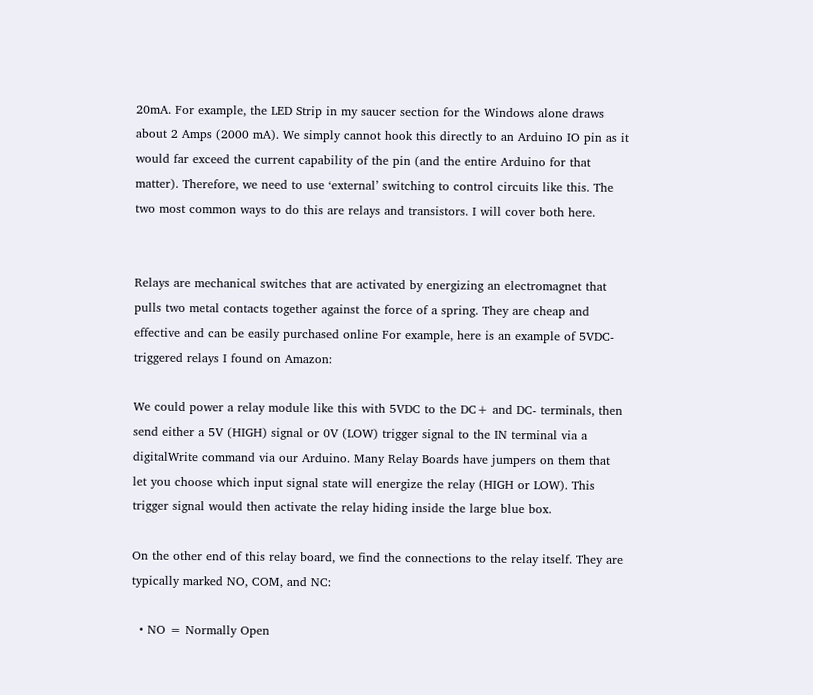20mA. For example, the LED Strip in my saucer section for the Windows alone draws about 2 Amps (2000 mA). We simply cannot hook this directly to an Arduino IO pin as it would far exceed the current capability of the pin (and the entire Arduino for that matter). Therefore, we need to use ‘external’ switching to control circuits like this. The two most common ways to do this are relays and transistors. I will cover both here.


Relays are mechanical switches that are activated by energizing an electromagnet that pulls two metal contacts together against the force of a spring. They are cheap and effective and can be easily purchased online For example, here is an example of 5VDC-triggered relays I found on Amazon:

We could power a relay module like this with 5VDC to the DC+ and DC- terminals, then send either a 5V (HIGH) signal or 0V (LOW) trigger signal to the IN terminal via a digitalWrite command via our Arduino. Many Relay Boards have jumpers on them that let you choose which input signal state will energize the relay (HIGH or LOW). This trigger signal would then activate the relay hiding inside the large blue box.

On the other end of this relay board, we find the connections to the relay itself. They are typically marked NO, COM, and NC:

  • NO = Normally Open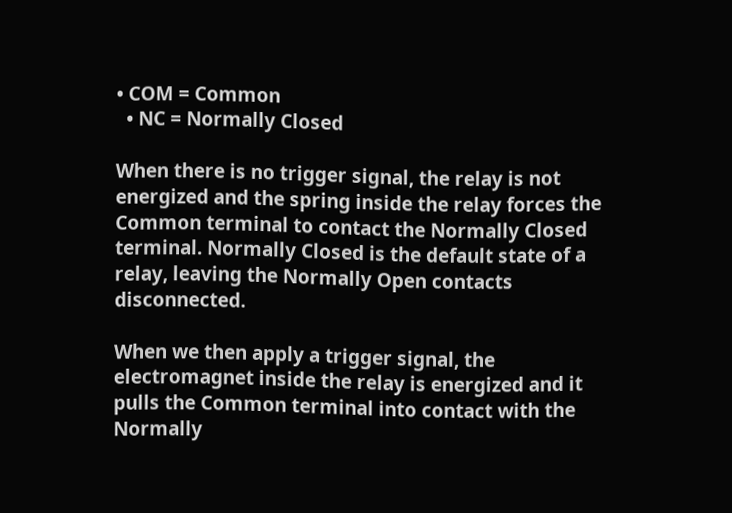• COM = Common
  • NC = Normally Closed

When there is no trigger signal, the relay is not energized and the spring inside the relay forces the Common terminal to contact the Normally Closed terminal. Normally Closed is the default state of a relay, leaving the Normally Open contacts disconnected.

When we then apply a trigger signal, the electromagnet inside the relay is energized and it pulls the Common terminal into contact with the Normally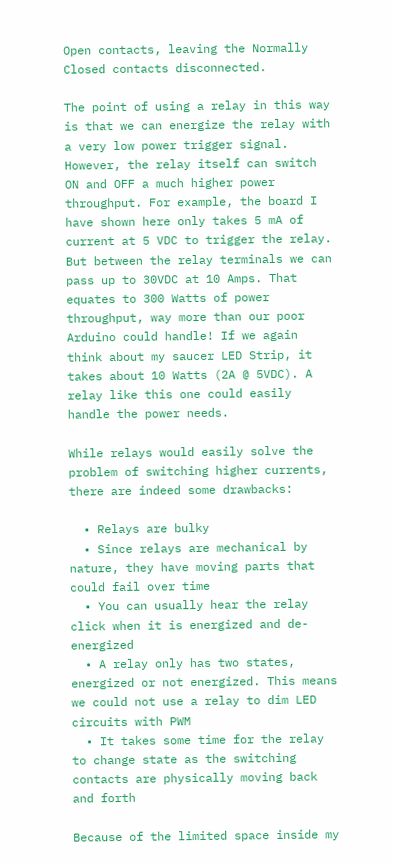Open contacts, leaving the Normally Closed contacts disconnected.

The point of using a relay in this way is that we can energize the relay with a very low power trigger signal. However, the relay itself can switch ON and OFF a much higher power throughput. For example, the board I have shown here only takes 5 mA of current at 5 VDC to trigger the relay. But between the relay terminals we can pass up to 30VDC at 10 Amps. That equates to 300 Watts of power throughput, way more than our poor Arduino could handle! If we again think about my saucer LED Strip, it takes about 10 Watts (2A @ 5VDC). A relay like this one could easily handle the power needs.

While relays would easily solve the problem of switching higher currents, there are indeed some drawbacks:

  • Relays are bulky
  • Since relays are mechanical by nature, they have moving parts that could fail over time
  • You can usually hear the relay click when it is energized and de-energized
  • A relay only has two states, energized or not energized. This means we could not use a relay to dim LED circuits with PWM
  • It takes some time for the relay to change state as the switching contacts are physically moving back and forth

Because of the limited space inside my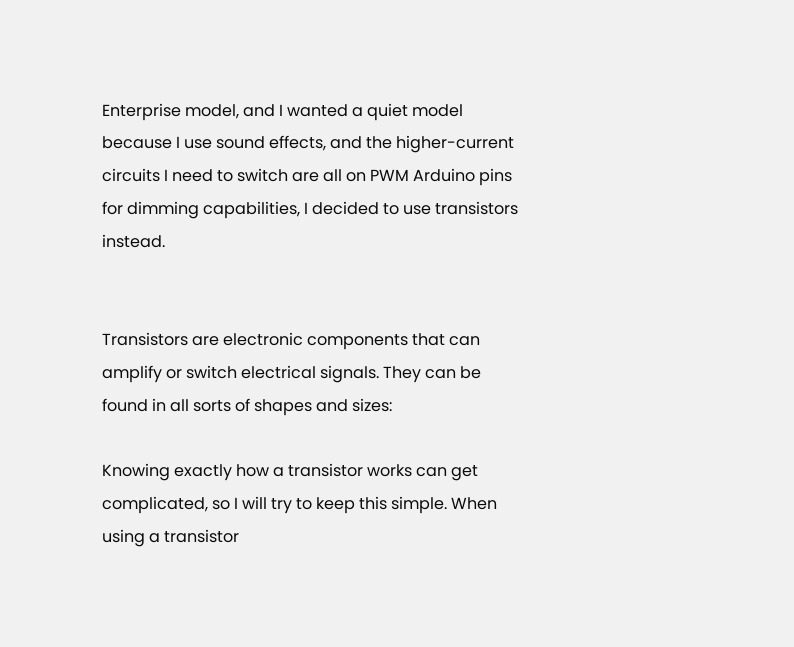Enterprise model, and I wanted a quiet model because I use sound effects, and the higher-current circuits I need to switch are all on PWM Arduino pins for dimming capabilities, I decided to use transistors instead.


Transistors are electronic components that can amplify or switch electrical signals. They can be found in all sorts of shapes and sizes:

Knowing exactly how a transistor works can get complicated, so I will try to keep this simple. When using a transistor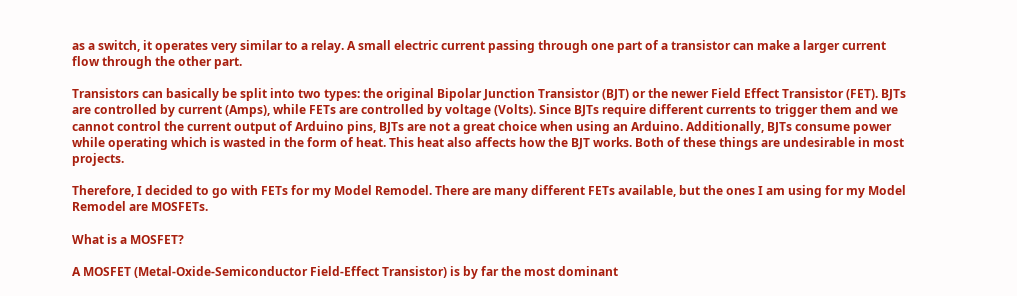as a switch, it operates very similar to a relay. A small electric current passing through one part of a transistor can make a larger current flow through the other part.

Transistors can basically be split into two types: the original Bipolar Junction Transistor (BJT) or the newer Field Effect Transistor (FET). BJTs are controlled by current (Amps), while FETs are controlled by voltage (Volts). Since BJTs require different currents to trigger them and we cannot control the current output of Arduino pins, BJTs are not a great choice when using an Arduino. Additionally, BJTs consume power while operating which is wasted in the form of heat. This heat also affects how the BJT works. Both of these things are undesirable in most projects.

Therefore, I decided to go with FETs for my Model Remodel. There are many different FETs available, but the ones I am using for my Model Remodel are MOSFETs.

What is a MOSFET?

A MOSFET (Metal-Oxide-Semiconductor Field-Effect Transistor) is by far the most dominant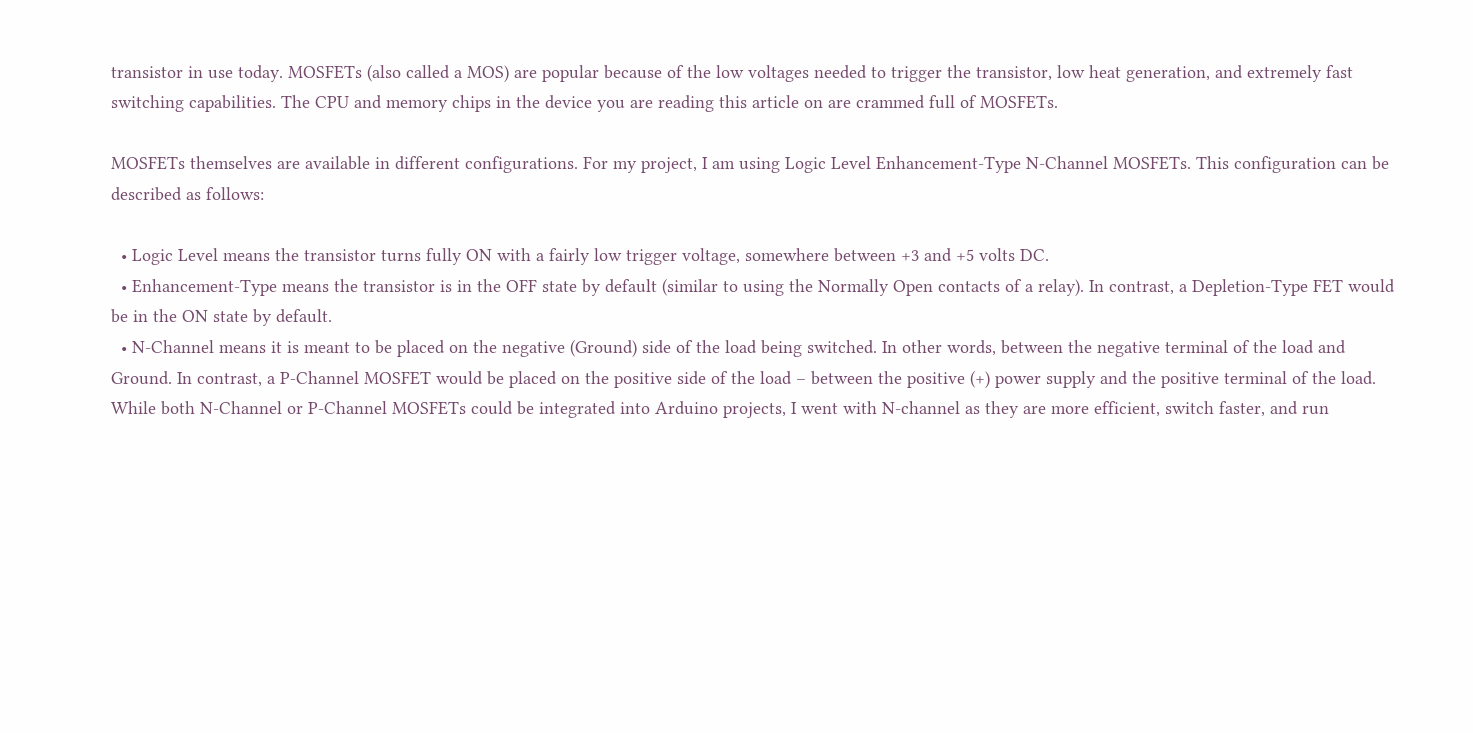transistor in use today. MOSFETs (also called a MOS) are popular because of the low voltages needed to trigger the transistor, low heat generation, and extremely fast switching capabilities. The CPU and memory chips in the device you are reading this article on are crammed full of MOSFETs.

MOSFETs themselves are available in different configurations. For my project, I am using Logic Level Enhancement-Type N-Channel MOSFETs. This configuration can be described as follows:

  • Logic Level means the transistor turns fully ON with a fairly low trigger voltage, somewhere between +3 and +5 volts DC.
  • Enhancement-Type means the transistor is in the OFF state by default (similar to using the Normally Open contacts of a relay). In contrast, a Depletion-Type FET would be in the ON state by default.
  • N-Channel means it is meant to be placed on the negative (Ground) side of the load being switched. In other words, between the negative terminal of the load and Ground. In contrast, a P-Channel MOSFET would be placed on the positive side of the load – between the positive (+) power supply and the positive terminal of the load. While both N-Channel or P-Channel MOSFETs could be integrated into Arduino projects, I went with N-channel as they are more efficient, switch faster, and run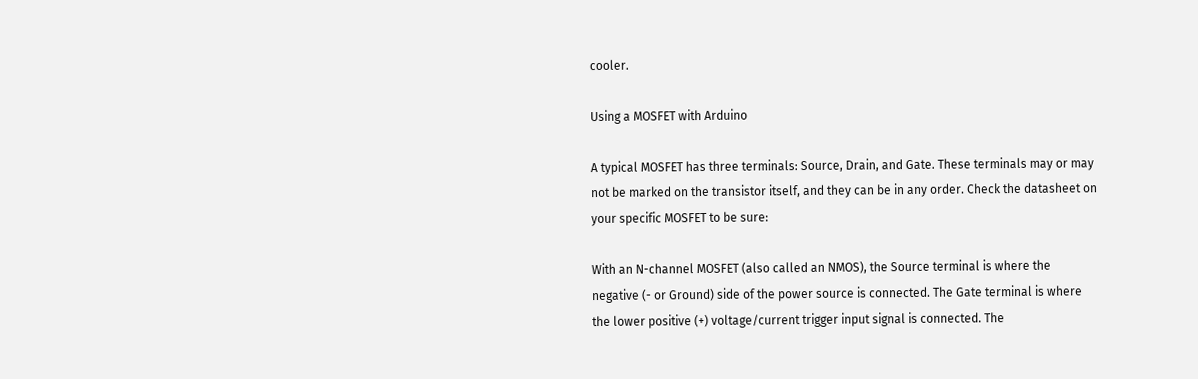cooler.

Using a MOSFET with Arduino

A typical MOSFET has three terminals: Source, Drain, and Gate. These terminals may or may not be marked on the transistor itself, and they can be in any order. Check the datasheet on your specific MOSFET to be sure:

With an N-channel MOSFET (also called an NMOS), the Source terminal is where the negative (- or Ground) side of the power source is connected. The Gate terminal is where the lower positive (+) voltage/current trigger input signal is connected. The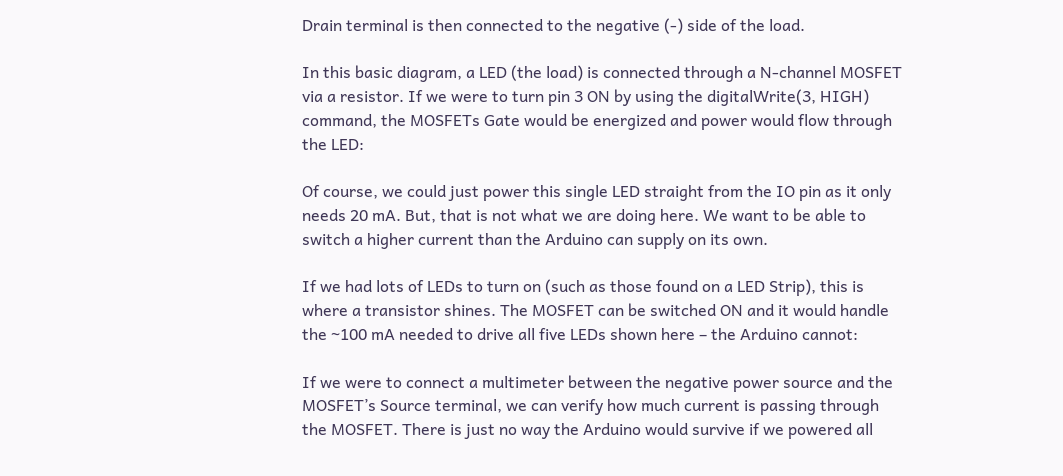Drain terminal is then connected to the negative (-) side of the load.

In this basic diagram, a LED (the load) is connected through a N-channel MOSFET via a resistor. If we were to turn pin 3 ON by using the digitalWrite(3, HIGH) command, the MOSFETs Gate would be energized and power would flow through the LED:

Of course, we could just power this single LED straight from the IO pin as it only needs 20 mA. But, that is not what we are doing here. We want to be able to switch a higher current than the Arduino can supply on its own.

If we had lots of LEDs to turn on (such as those found on a LED Strip), this is where a transistor shines. The MOSFET can be switched ON and it would handle the ~100 mA needed to drive all five LEDs shown here – the Arduino cannot:

If we were to connect a multimeter between the negative power source and the MOSFET’s Source terminal, we can verify how much current is passing through the MOSFET. There is just no way the Arduino would survive if we powered all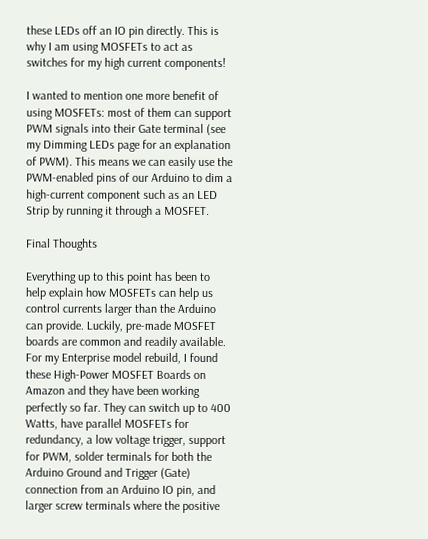these LEDs off an IO pin directly. This is why I am using MOSFETs to act as switches for my high current components!

I wanted to mention one more benefit of using MOSFETs: most of them can support PWM signals into their Gate terminal (see my Dimming LEDs page for an explanation of PWM). This means we can easily use the PWM-enabled pins of our Arduino to dim a high-current component such as an LED Strip by running it through a MOSFET.

Final Thoughts

Everything up to this point has been to help explain how MOSFETs can help us control currents larger than the Arduino can provide. Luckily, pre-made MOSFET boards are common and readily available. For my Enterprise model rebuild, I found these High-Power MOSFET Boards on Amazon and they have been working perfectly so far. They can switch up to 400 Watts, have parallel MOSFETs for redundancy, a low voltage trigger, support for PWM, solder terminals for both the Arduino Ground and Trigger (Gate) connection from an Arduino IO pin, and larger screw terminals where the positive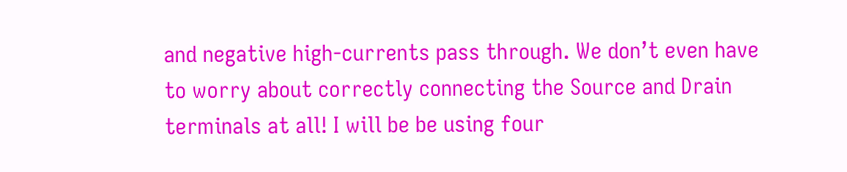and negative high-currents pass through. We don’t even have to worry about correctly connecting the Source and Drain terminals at all! I will be be using four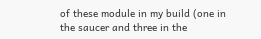of these module in my build (one in the saucer and three in the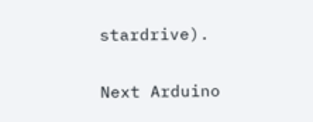stardrive).

Next Arduino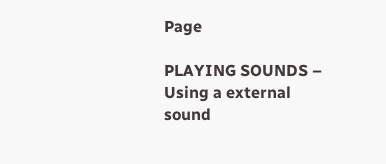Page

PLAYING SOUNDS – Using a external sound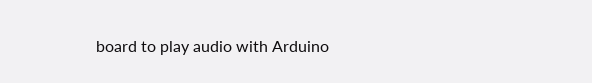board to play audio with Arduino